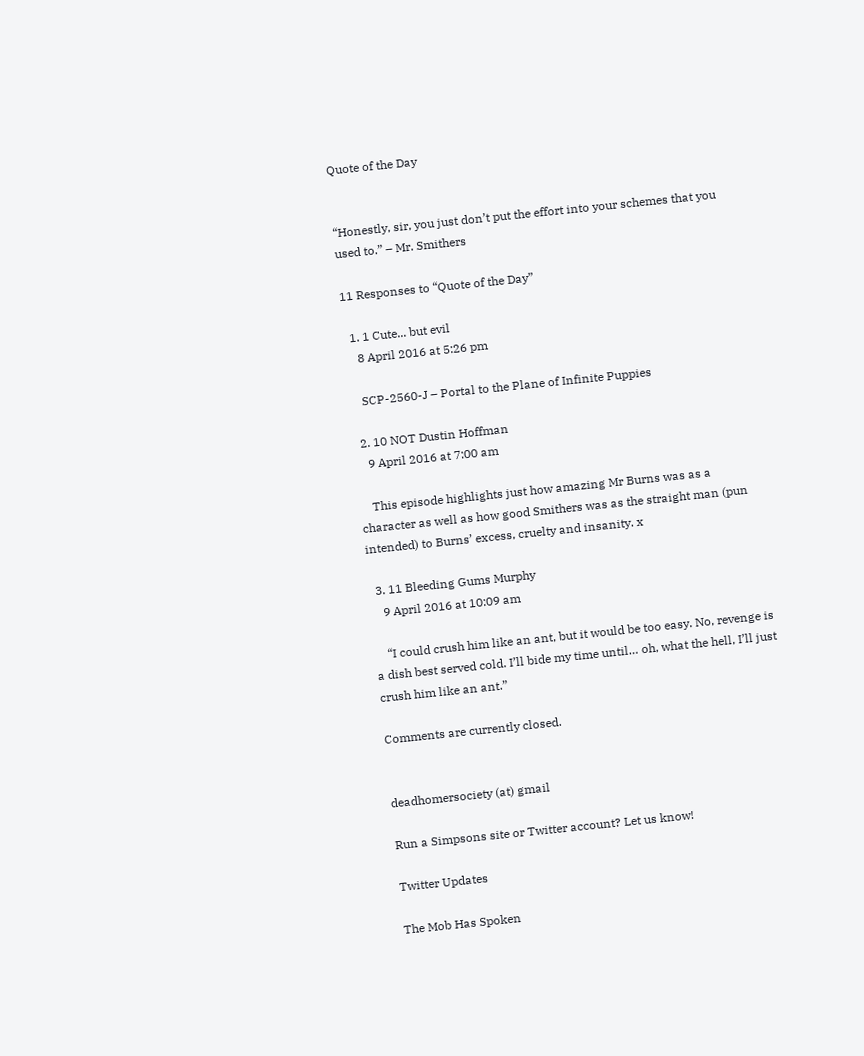Quote of the Day


“Honestly, sir, you just don’t put the effort into your schemes that you used to.” – Mr. Smithers

11 Responses to “Quote of the Day”

  1. 1 Cute... but evil
    8 April 2016 at 5:26 pm

    SCP-2560-J – Portal to the Plane of Infinite Puppies

  2. 10 NOT Dustin Hoffman
    9 April 2016 at 7:00 am

    This episode highlights just how amazing Mr Burns was as a character as well as how good Smithers was as the straight man (pun intended) to Burns’ excess, cruelty and insanity. x

  3. 11 Bleeding Gums Murphy
    9 April 2016 at 10:09 am

    “I could crush him like an ant, but it would be too easy. No, revenge is a dish best served cold. I’ll bide my time until… oh, what the hell, I’ll just crush him like an ant.”

Comments are currently closed.


deadhomersociety (at) gmail

Run a Simpsons site or Twitter account? Let us know!

Twitter Updates

The Mob Has Spoken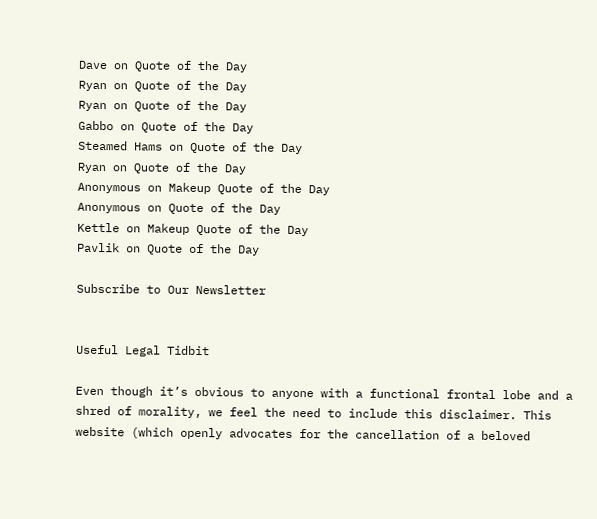Dave on Quote of the Day
Ryan on Quote of the Day
Ryan on Quote of the Day
Gabbo on Quote of the Day
Steamed Hams on Quote of the Day
Ryan on Quote of the Day
Anonymous on Makeup Quote of the Day
Anonymous on Quote of the Day
Kettle on Makeup Quote of the Day
Pavlik on Quote of the Day

Subscribe to Our Newsletter


Useful Legal Tidbit

Even though it’s obvious to anyone with a functional frontal lobe and a shred of morality, we feel the need to include this disclaimer. This website (which openly advocates for the cancellation of a beloved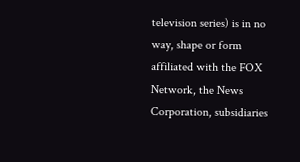television series) is in no way, shape or form affiliated with the FOX Network, the News Corporation, subsidiaries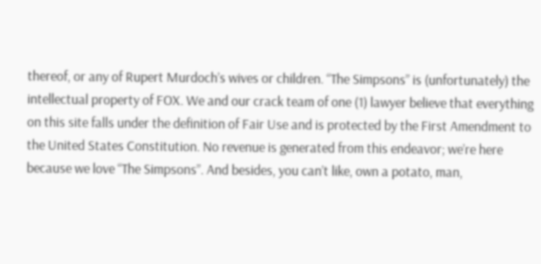thereof, or any of Rupert Murdoch’s wives or children. “The Simpsons” is (unfortunately) the intellectual property of FOX. We and our crack team of one (1) lawyer believe that everything on this site falls under the definition of Fair Use and is protected by the First Amendment to the United States Constitution. No revenue is generated from this endeavor; we’re here because we love “The Simpsons”. And besides, you can’t like, own a potato, man,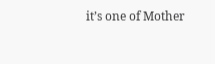it’s one of Mother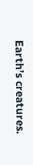Earth’s creatures.